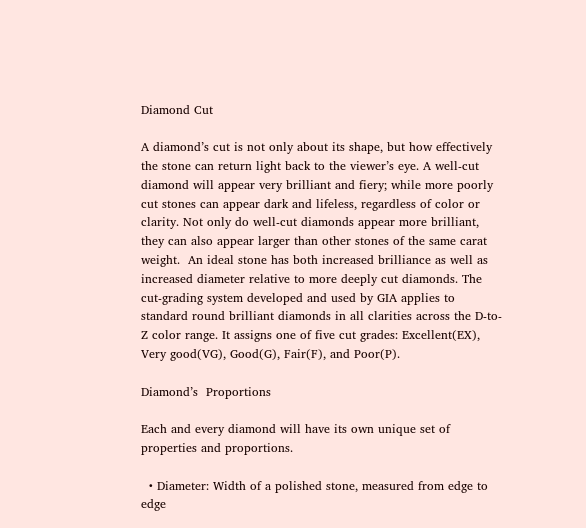Diamond Cut

A diamond’s cut is not only about its shape, but how effectively the stone can return light back to the viewer’s eye. A well-cut diamond will appear very brilliant and fiery; while more poorly cut stones can appear dark and lifeless, regardless of color or clarity. Not only do well-cut diamonds appear more brilliant, they can also appear larger than other stones of the same carat weight.  An ideal stone has both increased brilliance as well as increased diameter relative to more deeply cut diamonds. The cut-grading system developed and used by GIA applies to standard round brilliant diamonds in all clarities across the D-to-Z color range. It assigns one of five cut grades: Excellent(EX), Very good(VG), Good(G), Fair(F), and Poor(P).

Diamond’s  Proportions

Each and every diamond will have its own unique set of properties and proportions.

  • Diameter: Width of a polished stone, measured from edge to edge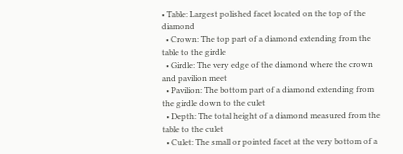• Table: Largest polished facet located on the top of the diamond
  • Crown: The top part of a diamond extending from the table to the girdle
  • Girdle: The very edge of the diamond where the crown and pavilion meet
  • Pavilion: The bottom part of a diamond extending from the girdle down to the culet
  • Depth: The total height of a diamond measured from the table to the culet
  • Culet: The small or pointed facet at the very bottom of a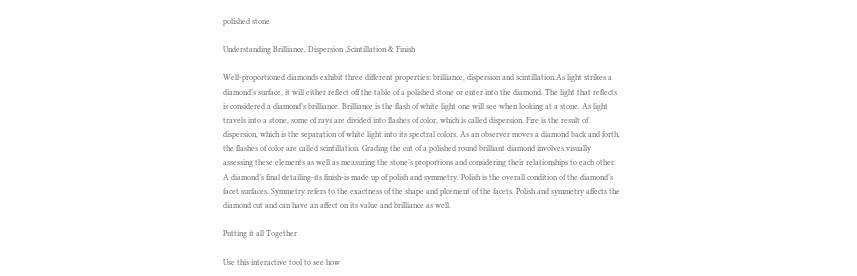polished stone

Understanding Brilliance, Dispersion ,Scintillation & Finish

Well-proportioned diamonds exhibit three different properties: brilliance, dispersion and scintillation.As light strikes a diamond’s surface, it will either reflect off the table of a polished stone or enter into the diamond. The light that reflects is considered a diamond’s brilliance. Brilliance is the flash of white light one will see when looking at a stone. As light travels into a stone, some of rays are divided into flashes of color, which is called dispersion. Fire is the result of dispersion, which is the separation of white light into its spectral colors. As an observer moves a diamond back and forth, the flashes of color are called scintillation. Grading the cut of a polished round brilliant diamond involves visually assessing these elements as well as measuring the stone’s proportions and considering their relationships to each other. A diamond’s final detailing-its finish-is made up of polish and symmetry. Polish is the overall condition of the diamond’s facet surfaces. Symmetry refers to the exactness of the shape and plcement of the facets. Polish and symmetry affects the diamond cut and can have an affect on its value and brilliance as well.

Putting it all Together

Use this interactive tool to see how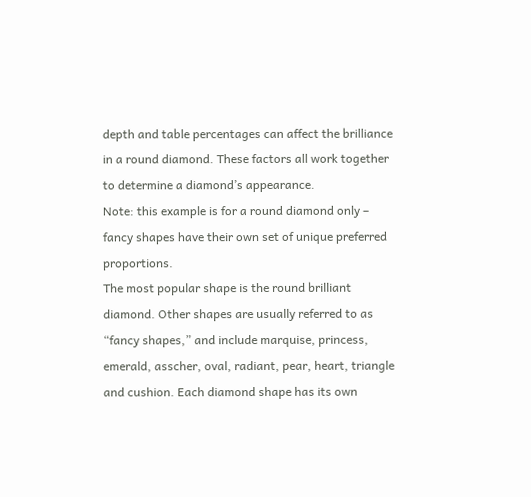depth and table percentages can affect the brilliance in a round diamond. These factors all work together to determine a diamond’s appearance.
Note: this example is for a round diamond only – fancy shapes have their own set of unique preferred proportions.
The most popular shape is the round brilliant diamond. Other shapes are usually referred to as “fancy shapes,” and include marquise, princess, emerald, asscher, oval, radiant, pear, heart, triangle and cushion. Each diamond shape has its own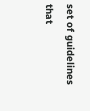set of guidelines that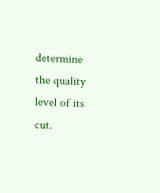determine the quality level of its cut.